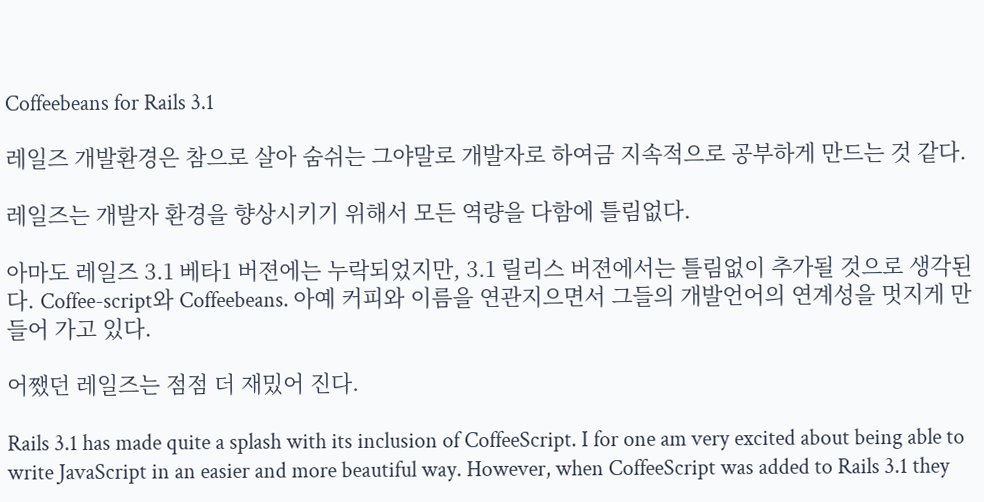Coffeebeans for Rails 3.1

레일즈 개발환경은 참으로 살아 숨쉬는 그야말로 개발자로 하여금 지속적으로 공부하게 만드는 것 같다.

레일즈는 개발자 환경을 향상시키기 위해서 모든 역량을 다함에 틀림없다.

아마도 레일즈 3.1 베타1 버젼에는 누락되었지만, 3.1 릴리스 버젼에서는 틀림없이 추가될 것으로 생각된다. Coffee-script와 Coffeebeans. 아예 커피와 이름을 연관지으면서 그들의 개발언어의 연계성을 멋지게 만들어 가고 있다.

어쨌던 레일즈는 점점 더 재밌어 진다.

Rails 3.1 has made quite a splash with its inclusion of CoffeeScript. I for one am very excited about being able to write JavaScript in an easier and more beautiful way. However, when CoffeeScript was added to Rails 3.1 they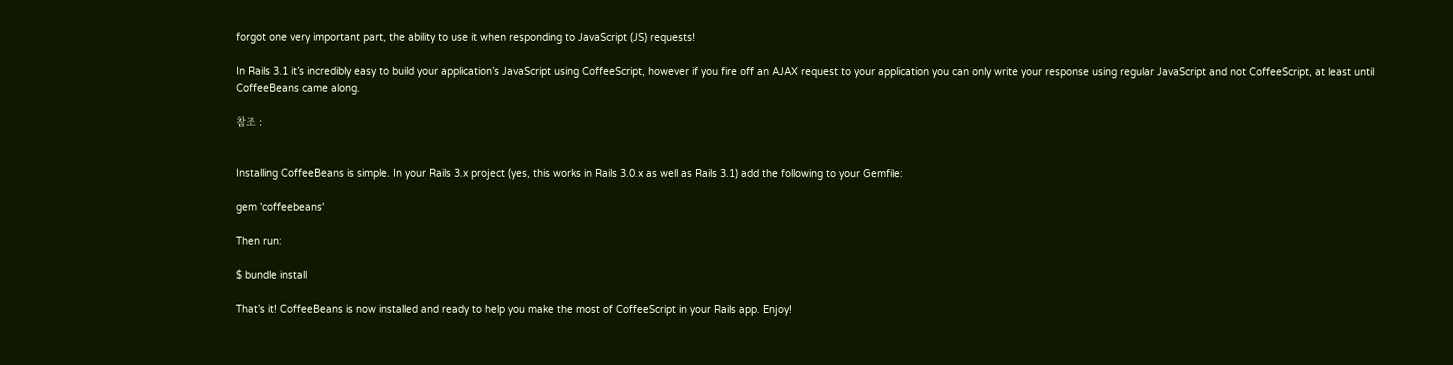forgot one very important part, the ability to use it when responding to JavaScript (JS) requests!

In Rails 3.1 it’s incredibly easy to build your application’s JavaScript using CoffeeScript, however if you fire off an AJAX request to your application you can only write your response using regular JavaScript and not CoffeeScript, at least until CoffeeBeans came along.

참조 :


Installing CoffeeBeans is simple. In your Rails 3.x project (yes, this works in Rails 3.0.x as well as Rails 3.1) add the following to your Gemfile:

gem 'coffeebeans'

Then run:

$ bundle install

That’s it! CoffeeBeans is now installed and ready to help you make the most of CoffeeScript in your Rails app. Enjoy!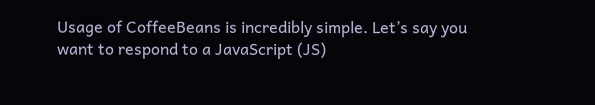Usage of CoffeeBeans is incredibly simple. Let’s say you want to respond to a JavaScript (JS)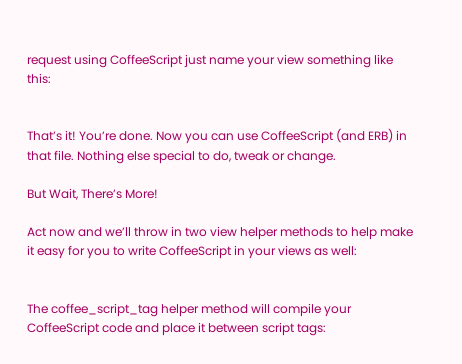request using CoffeeScript just name your view something like this:


That’s it! You’re done. Now you can use CoffeeScript (and ERB) in that file. Nothing else special to do, tweak or change.

But Wait, There’s More!

Act now and we’ll throw in two view helper methods to help make it easy for you to write CoffeeScript in your views as well:


The coffee_script_tag helper method will compile your CoffeeScript code and place it between script tags: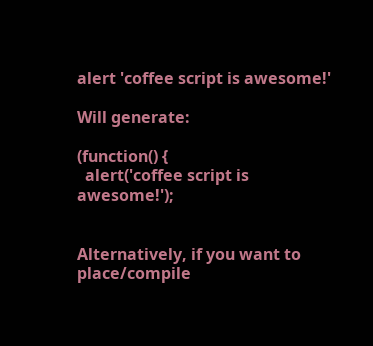alert 'coffee script is awesome!'

Will generate:

(function() {
  alert('coffee script is awesome!');


Alternatively, if you want to place/compile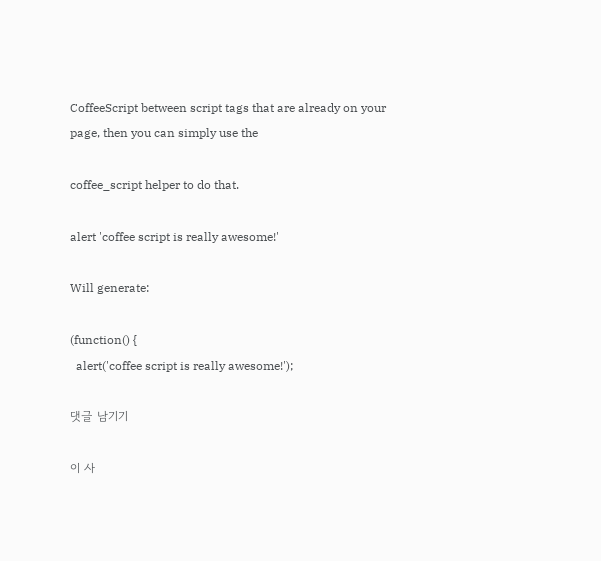CoffeeScript between script tags that are already on your page, then you can simply use the

coffee_script helper to do that.

alert 'coffee script is really awesome!'

Will generate:

(function() {
  alert('coffee script is really awesome!');

댓글 남기기

이 사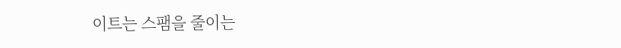이트는 스팸을 줄이는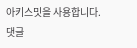아키스밋을 사용합니다. 댓글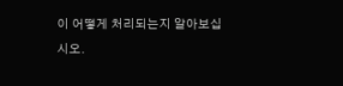이 어떻게 처리되는지 알아보십시오.